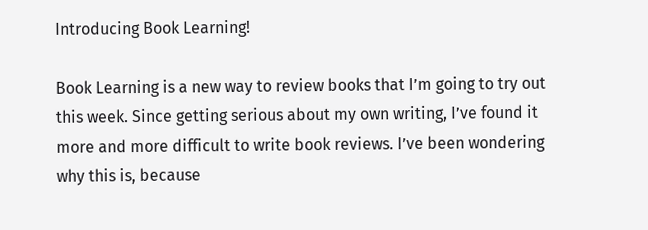Introducing Book Learning!

Book Learning is a new way to review books that I’m going to try out this week. Since getting serious about my own writing, I’ve found it more and more difficult to write book reviews. I’ve been wondering why this is, because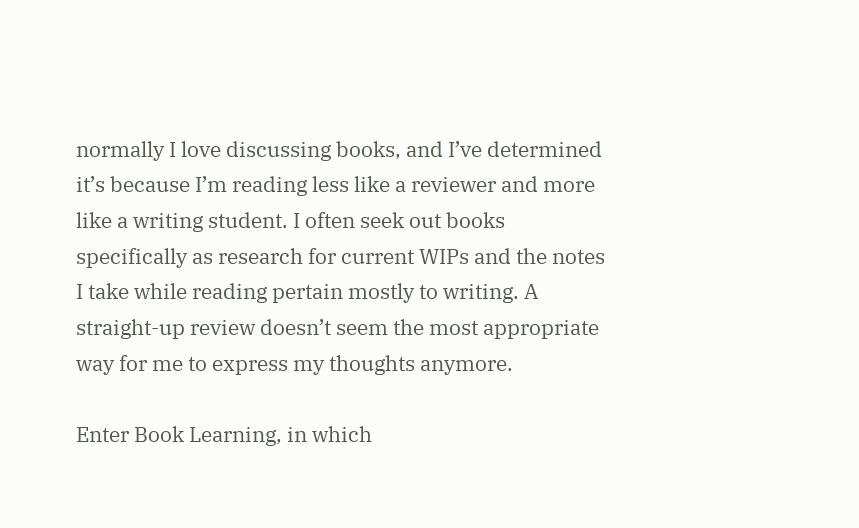normally I love discussing books, and I’ve determined it’s because I’m reading less like a reviewer and more like a writing student. I often seek out books specifically as research for current WIPs and the notes I take while reading pertain mostly to writing. A straight-up review doesn’t seem the most appropriate way for me to express my thoughts anymore.

Enter Book Learning, in which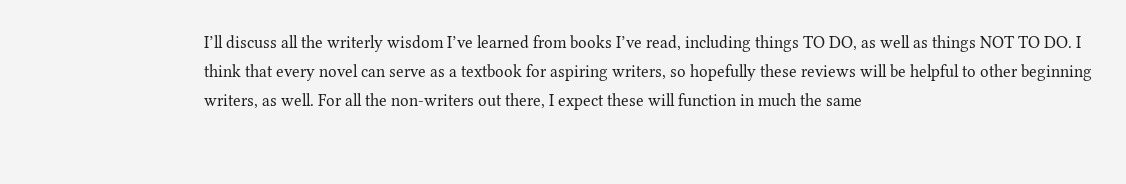I’ll discuss all the writerly wisdom I’ve learned from books I’ve read, including things TO DO, as well as things NOT TO DO. I think that every novel can serve as a textbook for aspiring writers, so hopefully these reviews will be helpful to other beginning writers, as well. For all the non-writers out there, I expect these will function in much the same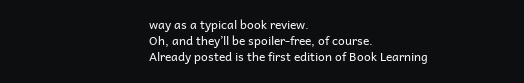way as a typical book review.
Oh, and they’ll be spoiler-free, of course.
Already posted is the first edition of Book Learning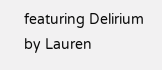featuring Delirium by Lauren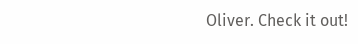Oliver. Check it out!